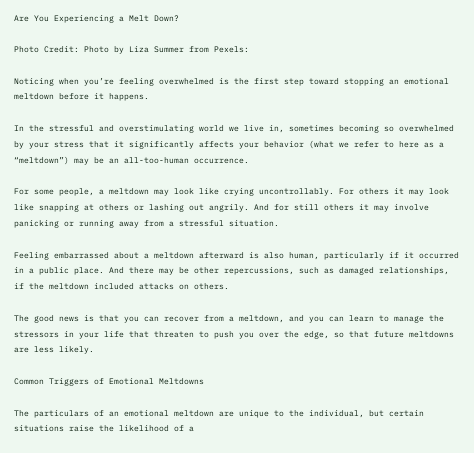Are You Experiencing a Melt Down?

Photo Credit: Photo by Liza Summer from Pexels:

Noticing when you’re feeling overwhelmed is the first step toward stopping an emotional meltdown before it happens.

In the stressful and overstimulating world we live in, sometimes becoming so overwhelmed by your stress that it significantly affects your behavior (what we refer to here as a “meltdown”) may be an all-too-human occurrence.

For some people, a meltdown may look like crying uncontrollably. For others it may look like snapping at others or lashing out angrily. And for still others it may involve panicking or running away from a stressful situation.

Feeling embarrassed about a meltdown afterward is also human, particularly if it occurred in a public place. And there may be other repercussions, such as damaged relationships, if the meltdown included attacks on others.

The good news is that you can recover from a meltdown, and you can learn to manage the stressors in your life that threaten to push you over the edge, so that future meltdowns are less likely.

Common Triggers of Emotional Meltdowns

The particulars of an emotional meltdown are unique to the individual, but certain situations raise the likelihood of a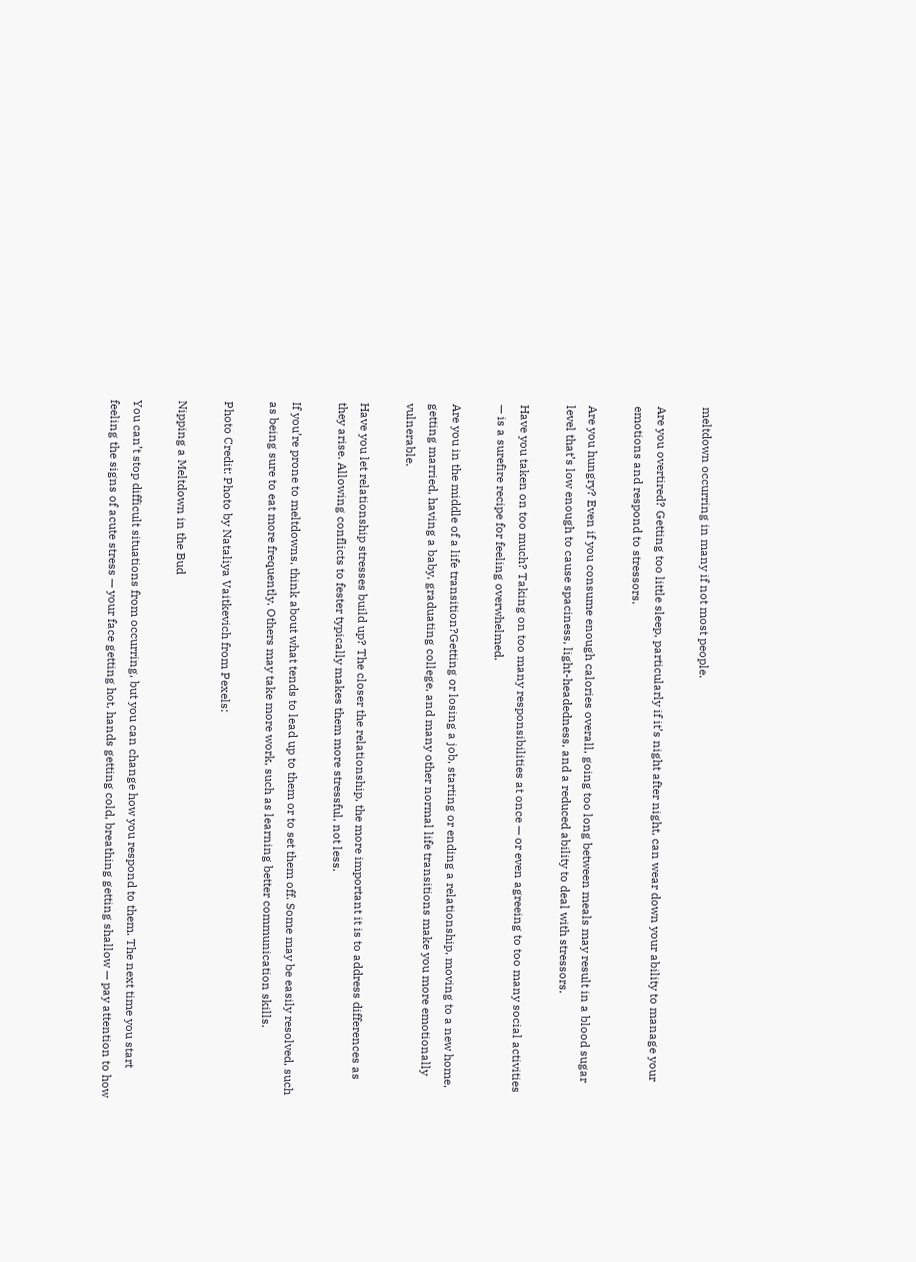meltdown occurring in many if not most people.

Are you overtired? Getting too little sleep, particularly if it’s night after night, can wear down your ability to manage your emotions and respond to stressors.

Are you hungry? Even if you consume enough calories overall, going too long between meals may result in a blood sugar level that’s low enough to cause spaciness, light-headedness, and a reduced ability to deal with stressors.

Have you taken on too much? Taking on too many responsibilities at once — or even agreeing to too many social activities — is a surefire recipe for feeling overwhelmed.

Are you in the middle of a life transition?Getting or losing a job, starting or ending a relationship, moving to a new home, getting married, having a baby, graduating college, and many other normal life transitions make you more emotionally vulnerable.

Have you let relationship stresses build up? The closer the relationship, the more important it is to address differences as they arise. Allowing conflicts to fester typically makes them more stressful, not less.

If you’re prone to meltdowns, think about what tends to lead up to them or to set them off. Some may be easily resolved, such as being sure to eat more frequently. Others may take more work, such as learning better communication skills.

Photo Credit: Photo by Nataliya Vaitkevich from Pexels:

Nipping a Meltdown in the Bud

You can’t stop difficult situations from occurring, but you can change how you respond to them. The next time you start feeling the signs of acute stress — your face getting hot, hands getting cold, breathing getting shallow — pay attention to how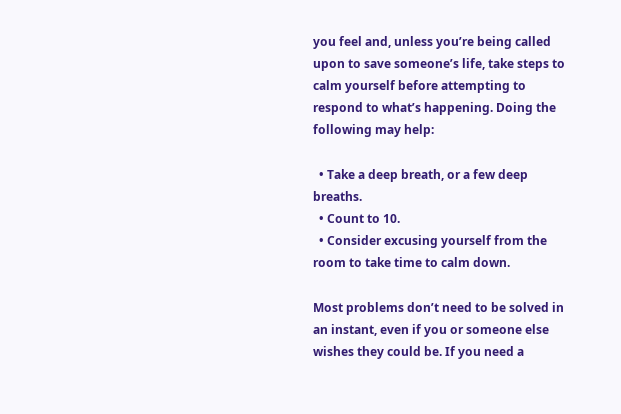you feel and, unless you’re being called upon to save someone’s life, take steps to calm yourself before attempting to respond to what’s happening. Doing the following may help:

  • Take a deep breath, or a few deep breaths.
  • Count to 10.
  • Consider excusing yourself from the room to take time to calm down.

Most problems don’t need to be solved in an instant, even if you or someone else wishes they could be. If you need a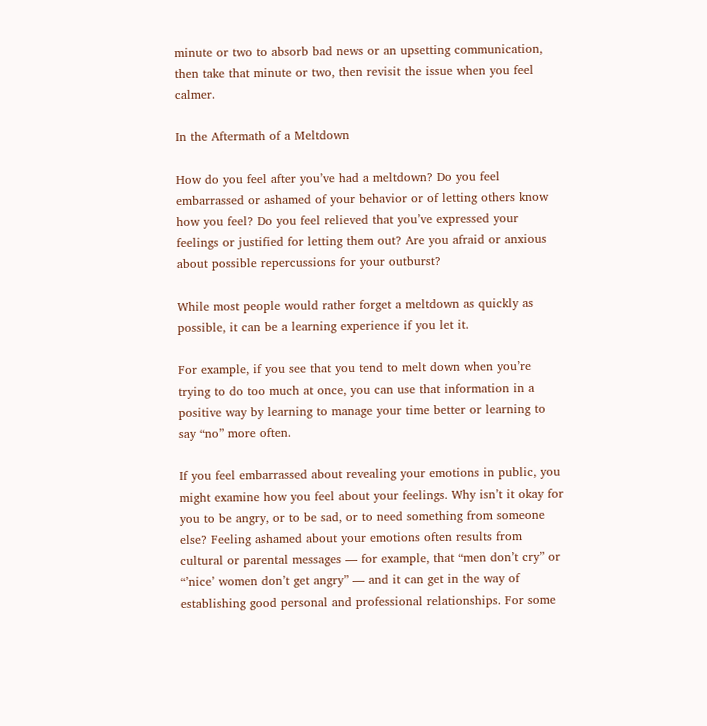minute or two to absorb bad news or an upsetting communication, then take that minute or two, then revisit the issue when you feel calmer.

In the Aftermath of a Meltdown

How do you feel after you’ve had a meltdown? Do you feel embarrassed or ashamed of your behavior or of letting others know how you feel? Do you feel relieved that you’ve expressed your feelings or justified for letting them out? Are you afraid or anxious about possible repercussions for your outburst?

While most people would rather forget a meltdown as quickly as possible, it can be a learning experience if you let it.

For example, if you see that you tend to melt down when you’re trying to do too much at once, you can use that information in a positive way by learning to manage your time better or learning to say “no” more often.

If you feel embarrassed about revealing your emotions in public, you might examine how you feel about your feelings. Why isn’t it okay for you to be angry, or to be sad, or to need something from someone else? Feeling ashamed about your emotions often results from cultural or parental messages — for example, that “men don’t cry” or “’nice’ women don’t get angry” — and it can get in the way of establishing good personal and professional relationships. For some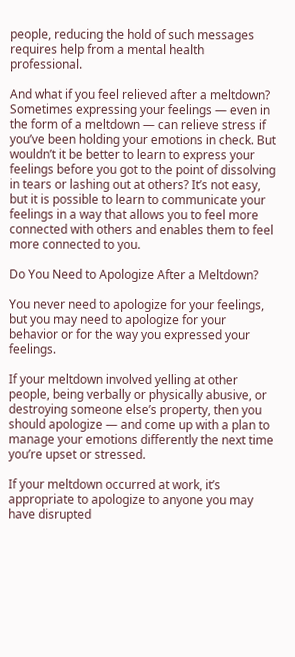people, reducing the hold of such messages requires help from a mental health professional.

And what if you feel relieved after a meltdown? Sometimes expressing your feelings — even in the form of a meltdown — can relieve stress if you’ve been holding your emotions in check. But wouldn’t it be better to learn to express your feelings before you got to the point of dissolving in tears or lashing out at others? It’s not easy, but it is possible to learn to communicate your feelings in a way that allows you to feel more connected with others and enables them to feel more connected to you.

Do You Need to Apologize After a Meltdown?

You never need to apologize for your feelings, but you may need to apologize for your behavior or for the way you expressed your feelings.

If your meltdown involved yelling at other people, being verbally or physically abusive, or destroying someone else’s property, then you should apologize — and come up with a plan to manage your emotions differently the next time you’re upset or stressed.

If your meltdown occurred at work, it’s appropriate to apologize to anyone you may have disrupted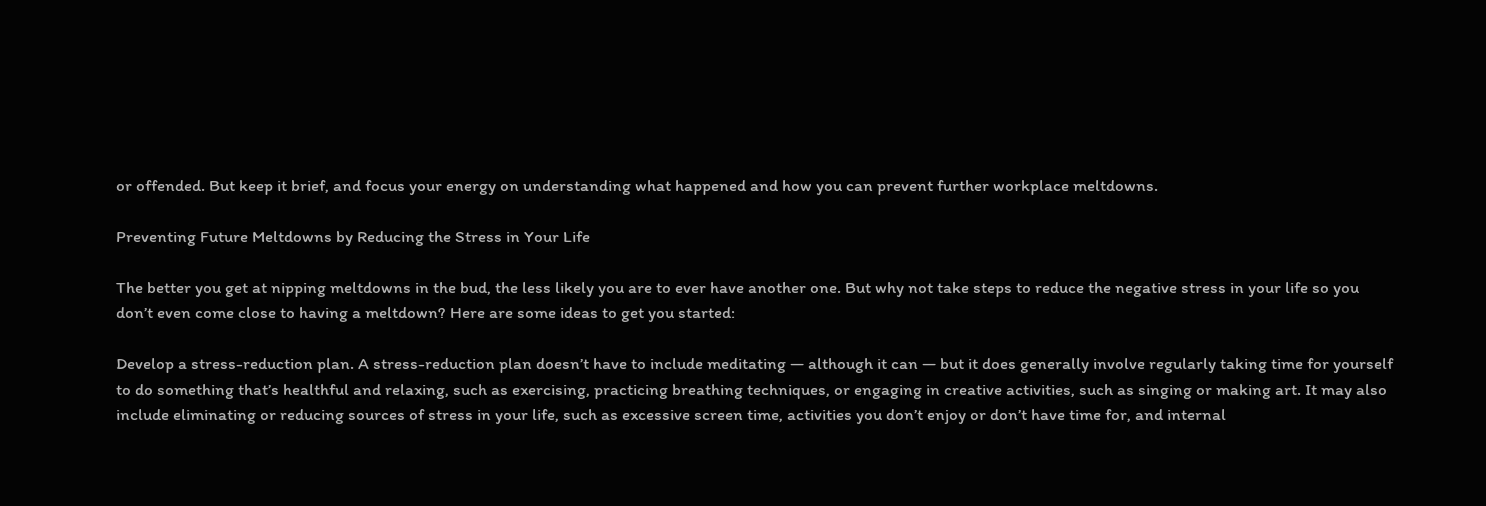or offended. But keep it brief, and focus your energy on understanding what happened and how you can prevent further workplace meltdowns.

Preventing Future Meltdowns by Reducing the Stress in Your Life

The better you get at nipping meltdowns in the bud, the less likely you are to ever have another one. But why not take steps to reduce the negative stress in your life so you don’t even come close to having a meltdown? Here are some ideas to get you started:

Develop a stress-reduction plan. A stress-reduction plan doesn’t have to include meditating — although it can — but it does generally involve regularly taking time for yourself to do something that’s healthful and relaxing, such as exercising, practicing breathing techniques, or engaging in creative activities, such as singing or making art. It may also include eliminating or reducing sources of stress in your life, such as excessive screen time, activities you don’t enjoy or don’t have time for, and internal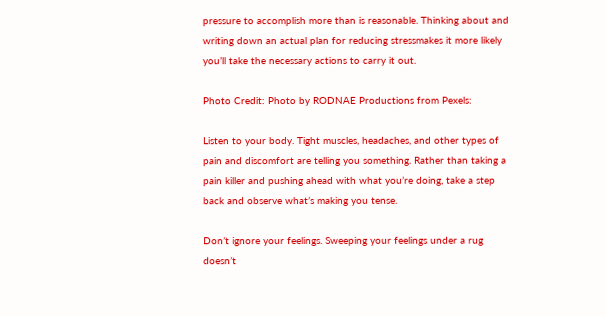pressure to accomplish more than is reasonable. Thinking about and writing down an actual plan for reducing stressmakes it more likely you’ll take the necessary actions to carry it out.

Photo Credit: Photo by RODNAE Productions from Pexels:

Listen to your body. Tight muscles, headaches, and other types of pain and discomfort are telling you something. Rather than taking a pain killer and pushing ahead with what you’re doing, take a step back and observe what’s making you tense.

Don’t ignore your feelings. Sweeping your feelings under a rug doesn’t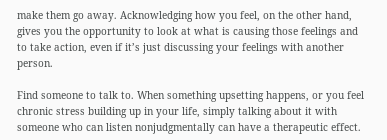make them go away. Acknowledging how you feel, on the other hand, gives you the opportunity to look at what is causing those feelings and to take action, even if it’s just discussing your feelings with another person.

Find someone to talk to. When something upsetting happens, or you feel chronic stress building up in your life, simply talking about it with someone who can listen nonjudgmentally can have a therapeutic effect.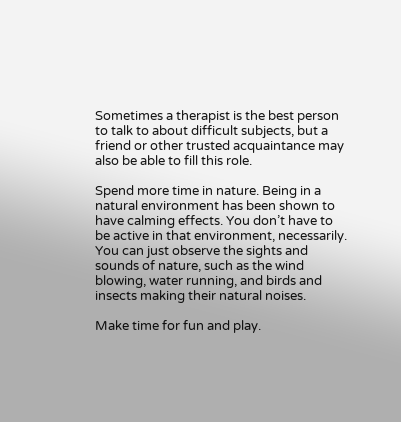Sometimes a therapist is the best person to talk to about difficult subjects, but a friend or other trusted acquaintance may also be able to fill this role.

Spend more time in nature. Being in a natural environment has been shown to have calming effects. You don’t have to be active in that environment, necessarily. You can just observe the sights and sounds of nature, such as the wind blowing, water running, and birds and insects making their natural noises.

Make time for fun and play.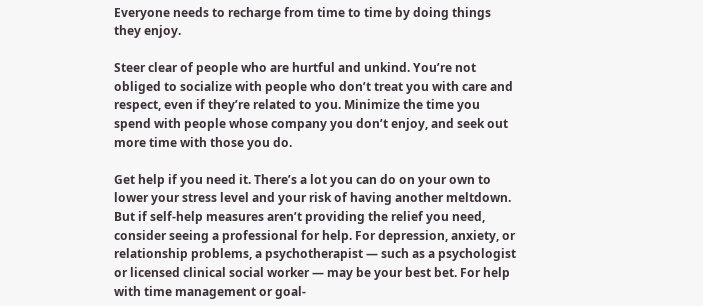Everyone needs to recharge from time to time by doing things they enjoy.

Steer clear of people who are hurtful and unkind. You’re not obliged to socialize with people who don’t treat you with care and respect, even if they’re related to you. Minimize the time you spend with people whose company you don’t enjoy, and seek out more time with those you do.

Get help if you need it. There’s a lot you can do on your own to lower your stress level and your risk of having another meltdown. But if self-help measures aren’t providing the relief you need, consider seeing a professional for help. For depression, anxiety, or relationship problems, a psychotherapist — such as a psychologist or licensed clinical social worker — may be your best bet. For help with time management or goal-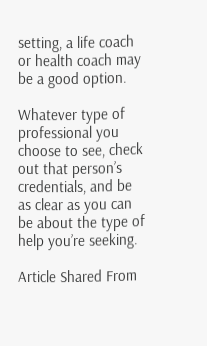setting, a life coach or health coach may be a good option.

Whatever type of professional you choose to see, check out that person’s credentials, and be as clear as you can be about the type of help you’re seeking.

Article Shared From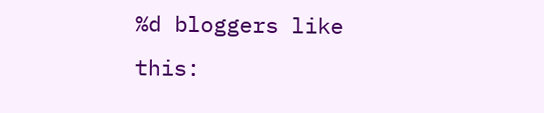%d bloggers like this: